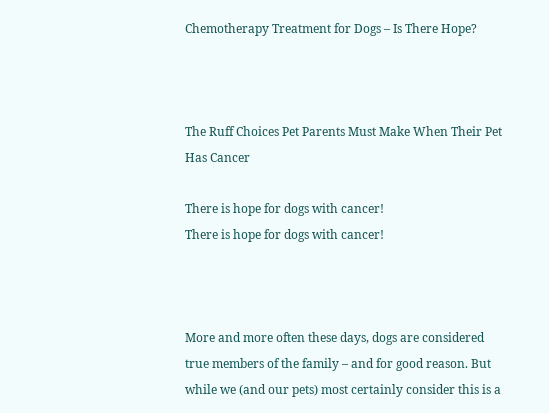Chemotherapy Treatment for Dogs – Is There Hope?



The Ruff Choices Pet Parents Must Make When Their Pet Has Cancer

There is hope for dogs with cancer!
There is hope for dogs with cancer!



More and more often these days, dogs are considered true members of the family – and for good reason. But while we (and our pets) most certainly consider this is a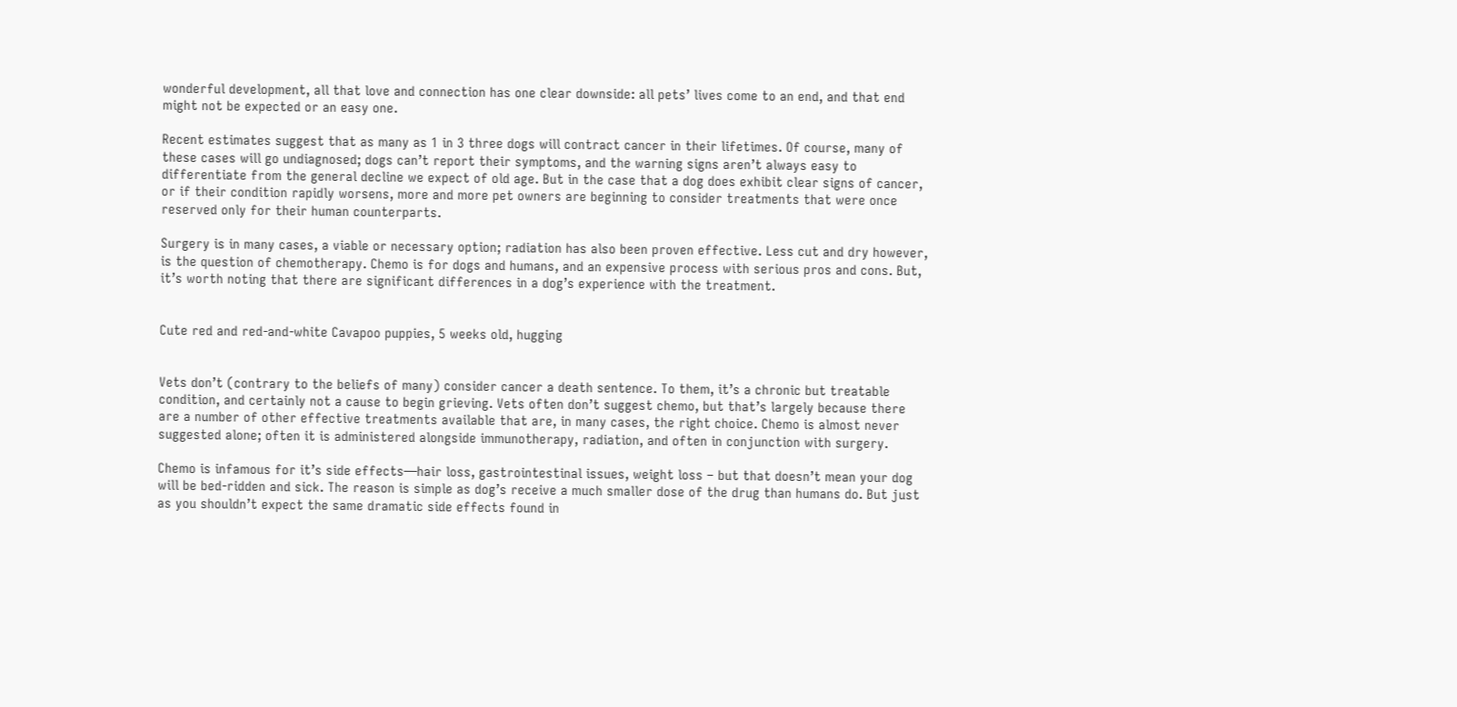wonderful development, all that love and connection has one clear downside: all pets’ lives come to an end, and that end might not be expected or an easy one.

Recent estimates suggest that as many as 1 in 3 three dogs will contract cancer in their lifetimes. Of course, many of these cases will go undiagnosed; dogs can’t report their symptoms, and the warning signs aren’t always easy to differentiate from the general decline we expect of old age. But in the case that a dog does exhibit clear signs of cancer, or if their condition rapidly worsens, more and more pet owners are beginning to consider treatments that were once reserved only for their human counterparts.

Surgery is in many cases, a viable or necessary option; radiation has also been proven effective. Less cut and dry however, is the question of chemotherapy. Chemo is for dogs and humans, and an expensive process with serious pros and cons. But, it’s worth noting that there are significant differences in a dog’s experience with the treatment.


Cute red and red-and-white Cavapoo puppies, 5 weeks old, hugging


Vets don’t (contrary to the beliefs of many) consider cancer a death sentence. To them, it’s a chronic but treatable condition, and certainly not a cause to begin grieving. Vets often don’t suggest chemo, but that’s largely because there are a number of other effective treatments available that are, in many cases, the right choice. Chemo is almost never suggested alone; often it is administered alongside immunotherapy, radiation, and often in conjunction with surgery.

Chemo is infamous for it’s side effects—hair loss, gastrointestinal issues, weight loss – but that doesn’t mean your dog will be bed-ridden and sick. The reason is simple as dog’s receive a much smaller dose of the drug than humans do. But just as you shouldn’t expect the same dramatic side effects found in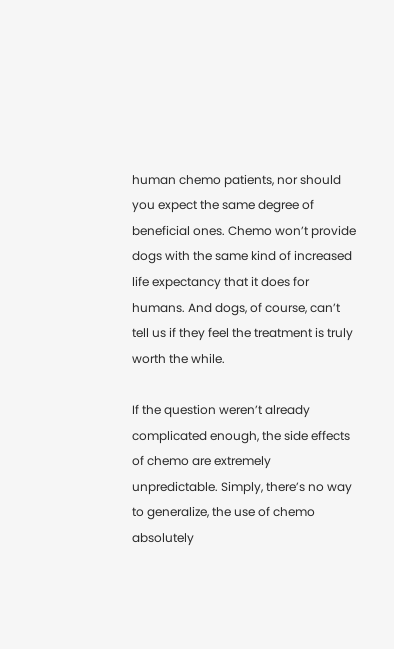human chemo patients, nor should you expect the same degree of beneficial ones. Chemo won’t provide dogs with the same kind of increased life expectancy that it does for humans. And dogs, of course, can’t tell us if they feel the treatment is truly worth the while.

If the question weren’t already complicated enough, the side effects of chemo are extremely unpredictable. Simply, there’s no way to generalize, the use of chemo absolutely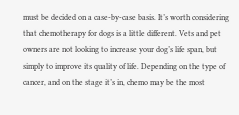must be decided on a case-by-case basis. It’s worth considering that chemotherapy for dogs is a little different. Vets and pet owners are not looking to increase your dog’s life span, but simply to improve its quality of life. Depending on the type of cancer, and on the stage it’s in, chemo may be the most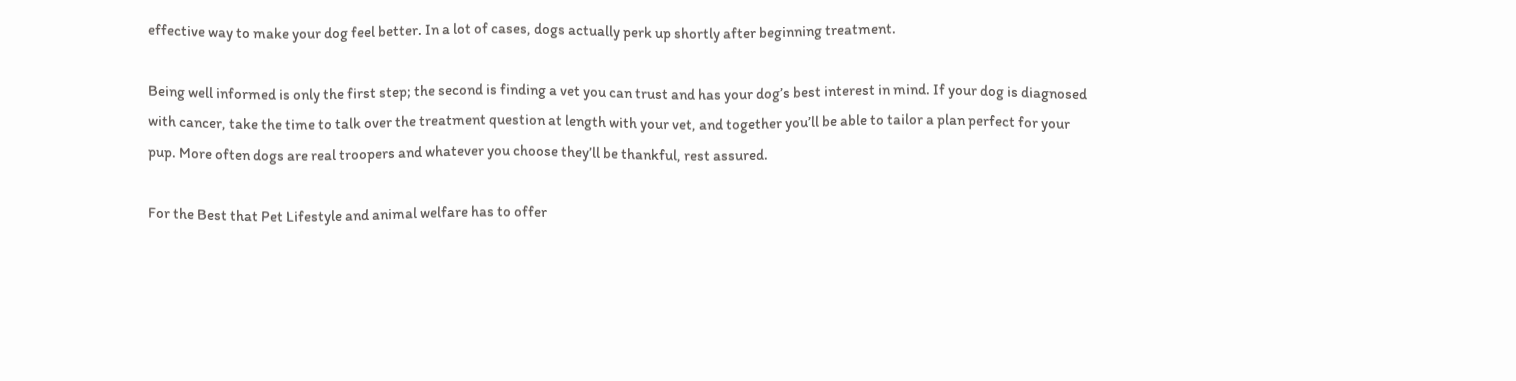effective way to make your dog feel better. In a lot of cases, dogs actually perk up shortly after beginning treatment.

Being well informed is only the first step; the second is finding a vet you can trust and has your dog’s best interest in mind. If your dog is diagnosed with cancer, take the time to talk over the treatment question at length with your vet, and together you’ll be able to tailor a plan perfect for your pup. More often dogs are real troopers and whatever you choose they’ll be thankful, rest assured.

For the Best that Pet Lifestyle and animal welfare has to offer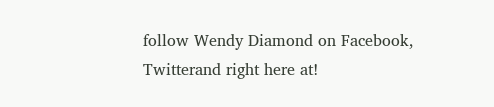follow Wendy Diamond on Facebook, Twitterand right here at!